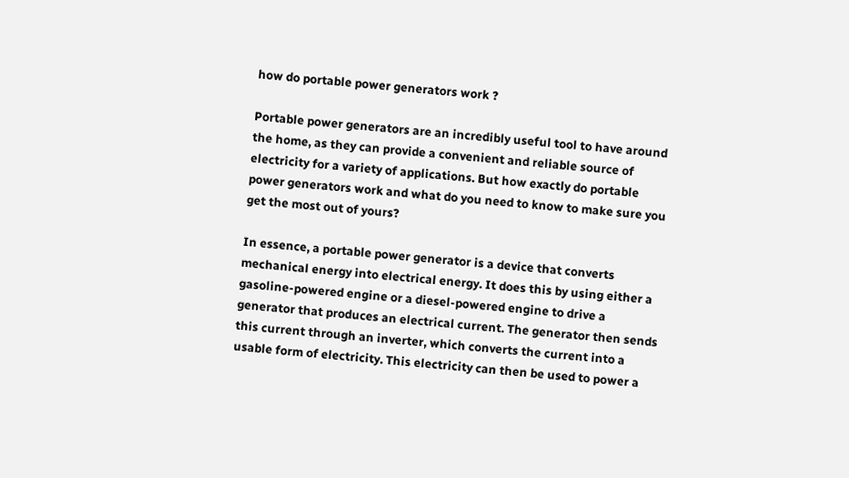how do portable power generators work ?

Portable power generators are an incredibly useful tool to have around the home, as they can provide a convenient and reliable source of electricity for a variety of applications. But how exactly do portable power generators work and what do you need to know to make sure you get the most out of yours?

In essence, a portable power generator is a device that converts mechanical energy into electrical energy. It does this by using either a gasoline-powered engine or a diesel-powered engine to drive a generator that produces an electrical current. The generator then sends this current through an inverter, which converts the current into a usable form of electricity. This electricity can then be used to power a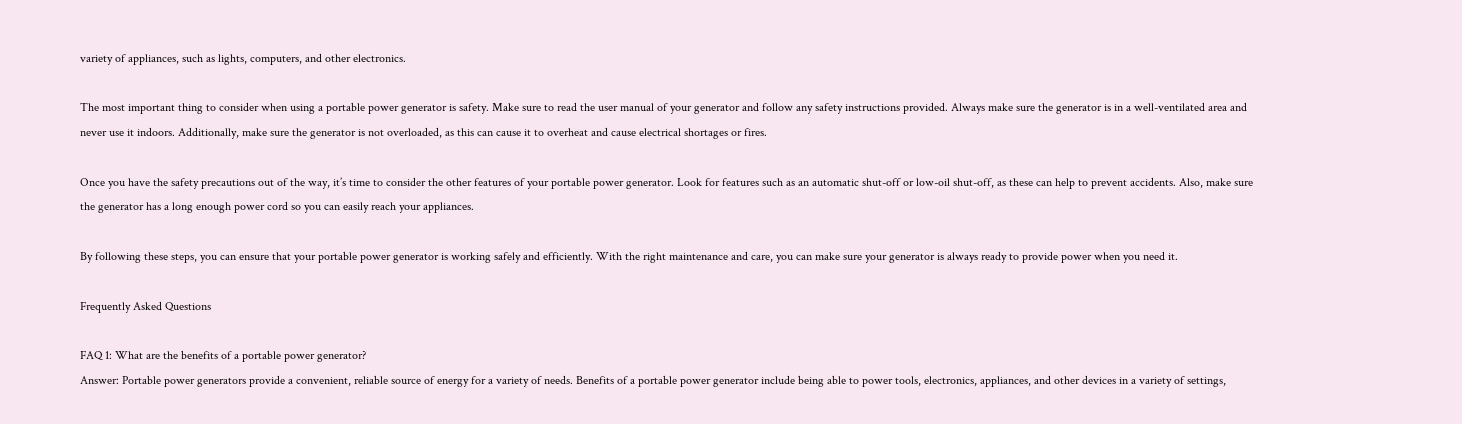variety of appliances, such as lights, computers, and other electronics.

The most important thing to consider when using a portable power generator is safety. Make sure to read the user manual of your generator and follow any safety instructions provided. Always make sure the generator is in a well-ventilated area and never use it indoors. Additionally, make sure the generator is not overloaded, as this can cause it to overheat and cause electrical shortages or fires.

Once you have the safety precautions out of the way, it’s time to consider the other features of your portable power generator. Look for features such as an automatic shut-off or low-oil shut-off, as these can help to prevent accidents. Also, make sure the generator has a long enough power cord so you can easily reach your appliances.

By following these steps, you can ensure that your portable power generator is working safely and efficiently. With the right maintenance and care, you can make sure your generator is always ready to provide power when you need it.

Frequently Asked Questions

FAQ 1: What are the benefits of a portable power generator?
Answer: Portable power generators provide a convenient, reliable source of energy for a variety of needs. Benefits of a portable power generator include being able to power tools, electronics, appliances, and other devices in a variety of settings,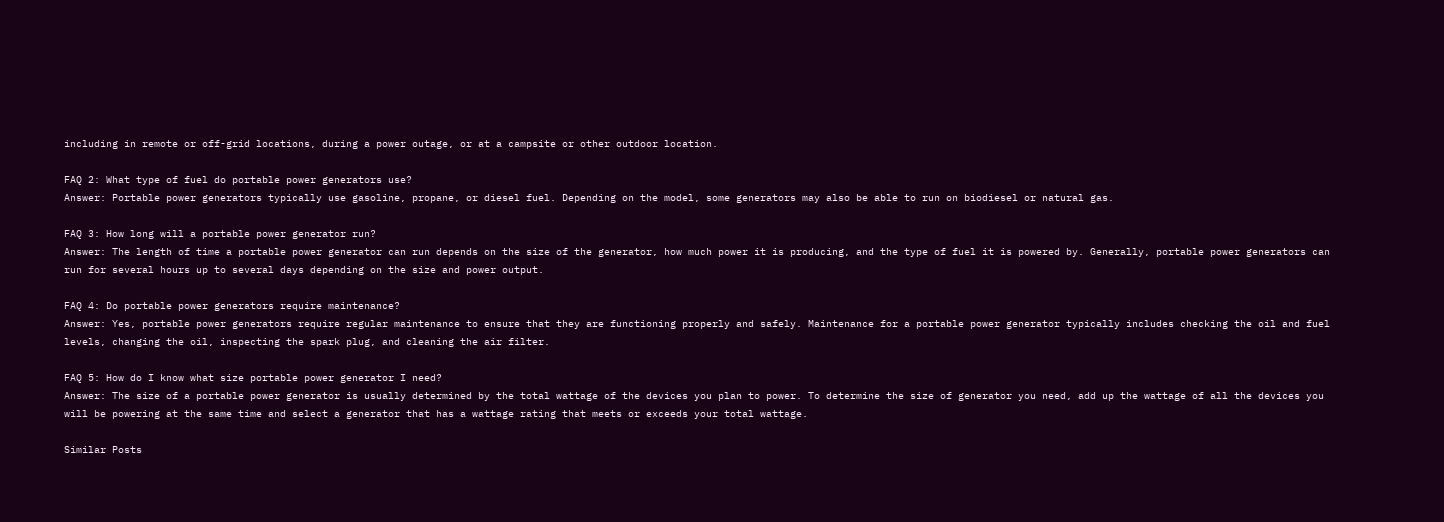including in remote or off-grid locations, during a power outage, or at a campsite or other outdoor location.

FAQ 2: What type of fuel do portable power generators use?
Answer: Portable power generators typically use gasoline, propane, or diesel fuel. Depending on the model, some generators may also be able to run on biodiesel or natural gas.

FAQ 3: How long will a portable power generator run?
Answer: The length of time a portable power generator can run depends on the size of the generator, how much power it is producing, and the type of fuel it is powered by. Generally, portable power generators can run for several hours up to several days depending on the size and power output.

FAQ 4: Do portable power generators require maintenance?
Answer: Yes, portable power generators require regular maintenance to ensure that they are functioning properly and safely. Maintenance for a portable power generator typically includes checking the oil and fuel levels, changing the oil, inspecting the spark plug, and cleaning the air filter.

FAQ 5: How do I know what size portable power generator I need?
Answer: The size of a portable power generator is usually determined by the total wattage of the devices you plan to power. To determine the size of generator you need, add up the wattage of all the devices you will be powering at the same time and select a generator that has a wattage rating that meets or exceeds your total wattage.

Similar Posts